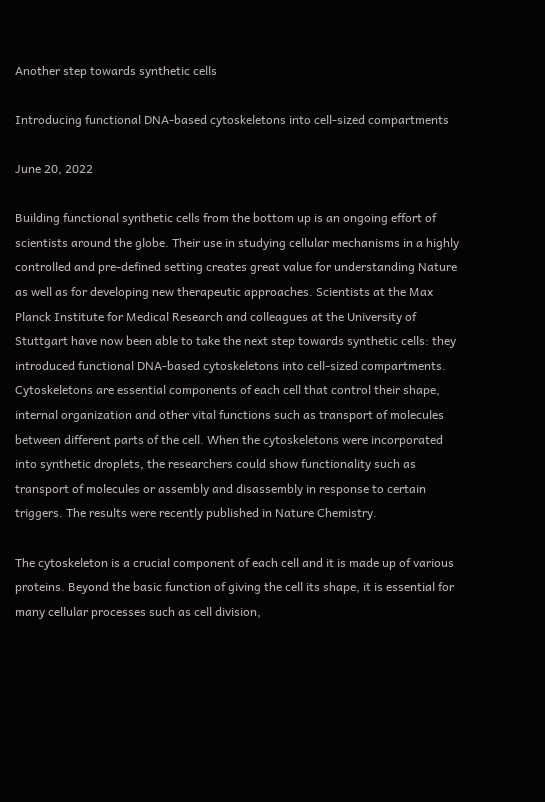Another step towards synthetic cells

Introducing functional DNA-based cytoskeletons into cell-sized compartments

June 20, 2022

Building functional synthetic cells from the bottom up is an ongoing effort of scientists around the globe. Their use in studying cellular mechanisms in a highly controlled and pre-defined setting creates great value for understanding Nature as well as for developing new therapeutic approaches. Scientists at the Max Planck Institute for Medical Research and colleagues at the University of Stuttgart have now been able to take the next step towards synthetic cells: they introduced functional DNA-based cytoskeletons into cell-sized compartments. Cytoskeletons are essential components of each cell that control their shape, internal organization and other vital functions such as transport of molecules between different parts of the cell. When the cytoskeletons were incorporated into synthetic droplets, the researchers could show functionality such as transport of molecules or assembly and disassembly in response to certain triggers. The results were recently published in Nature Chemistry.

The cytoskeleton is a crucial component of each cell and it is made up of various proteins. Beyond the basic function of giving the cell its shape, it is essential for many cellular processes such as cell division,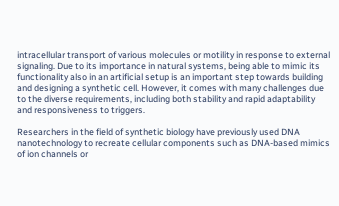intracellular transport of various molecules or motility in response to external signaling. Due to its importance in natural systems, being able to mimic its functionality also in an artificial setup is an important step towards building and designing a synthetic cell. However, it comes with many challenges due to the diverse requirements, including both stability and rapid adaptability and responsiveness to triggers.

Researchers in the field of synthetic biology have previously used DNA nanotechnology to recreate cellular components such as DNA-based mimics of ion channels or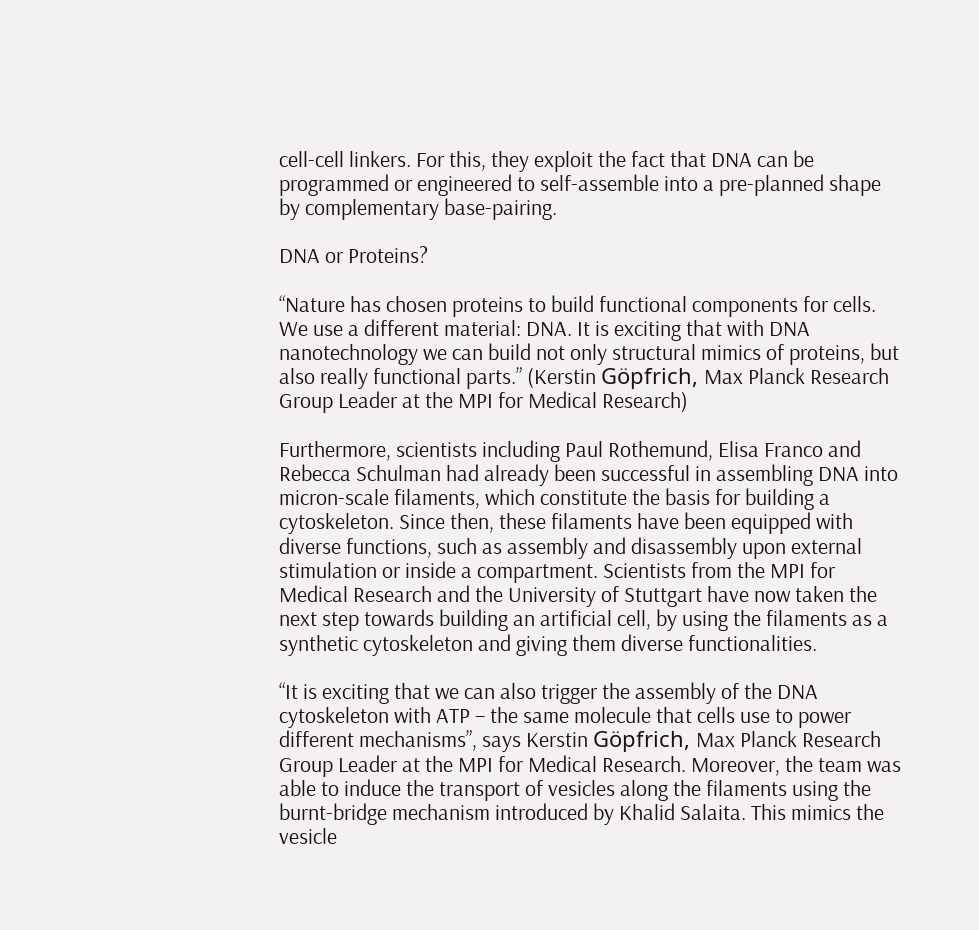cell-cell linkers. For this, they exploit the fact that DNA can be programmed or engineered to self-assemble into a pre-planned shape by complementary base-pairing.

DNA or Proteins?

“Nature has chosen proteins to build functional components for cells. We use a different material: DNA. It is exciting that with DNA nanotechnology we can build not only structural mimics of proteins, but also really functional parts.” (Kerstin Göpfrich, Max Planck Research Group Leader at the MPI for Medical Research)

Furthermore, scientists including Paul Rothemund, Elisa Franco and Rebecca Schulman had already been successful in assembling DNA into micron-scale filaments, which constitute the basis for building a cytoskeleton. Since then, these filaments have been equipped with diverse functions, such as assembly and disassembly upon external stimulation or inside a compartment. Scientists from the MPI for Medical Research and the University of Stuttgart have now taken the next step towards building an artificial cell, by using the filaments as a synthetic cytoskeleton and giving them diverse functionalities.

“It is exciting that we can also trigger the assembly of the DNA cytoskeleton with ATP – the same molecule that cells use to power different mechanisms”, says Kerstin Göpfrich, Max Planck Research Group Leader at the MPI for Medical Research. Moreover, the team was able to induce the transport of vesicles along the filaments using the burnt-bridge mechanism introduced by Khalid Salaita. This mimics the vesicle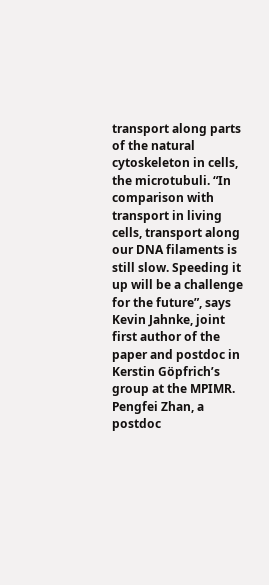transport along parts of the natural cytoskeleton in cells, the microtubuli. “In comparison with transport in living cells, transport along our DNA filaments is still slow. Speeding it up will be a challenge for the future”, says Kevin Jahnke, joint first author of the paper and postdoc in Kerstin Göpfrich’s group at the MPIMR. Pengfei Zhan, a postdoc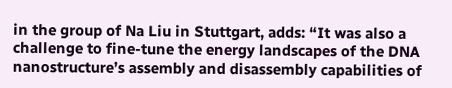in the group of Na Liu in Stuttgart, adds: “It was also a challenge to fine-tune the energy landscapes of the DNA nanostructure’s assembly and disassembly capabilities of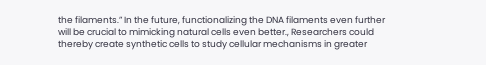the filaments.” In the future, functionalizing the DNA filaments even further will be crucial to mimicking natural cells even better., Researchers could thereby create synthetic cells to study cellular mechanisms in greater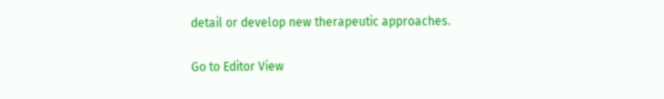detail or develop new therapeutic approaches.

Go to Editor View